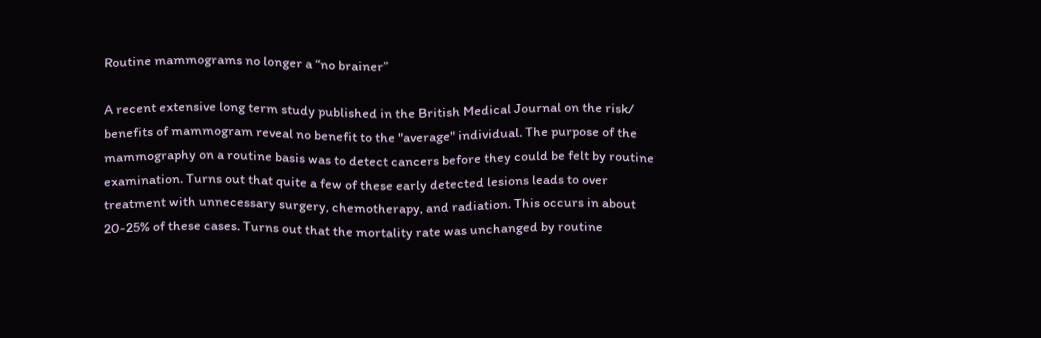Routine mammograms no longer a “no brainer”

A recent extensive long term study published in the British Medical Journal on the risk/ benefits of mammogram reveal no benefit to the "average" individual. The purpose of the mammography on a routine basis was to detect cancers before they could be felt by routine examination. Turns out that quite a few of these early detected lesions leads to over treatment with unnecessary surgery, chemotherapy, and radiation. This occurs in about 20-25% of these cases. Turns out that the mortality rate was unchanged by routine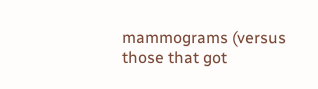mammograms (versus those that got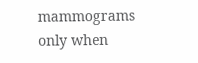mammograms only when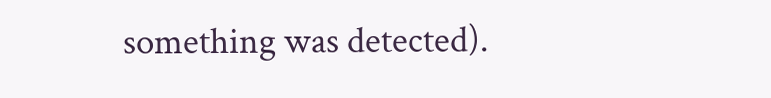something was detected).